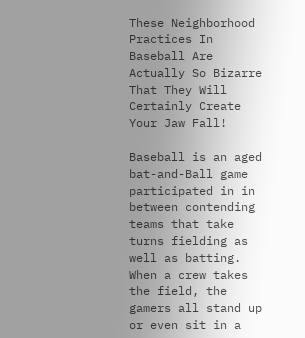These Neighborhood Practices In Baseball Are Actually So Bizarre That They Will Certainly Create Your Jaw Fall!

Baseball is an aged bat-and-Ball game participated in in between contending teams that take turns fielding as well as batting. When a crew takes the field, the gamers all stand up or even sit in a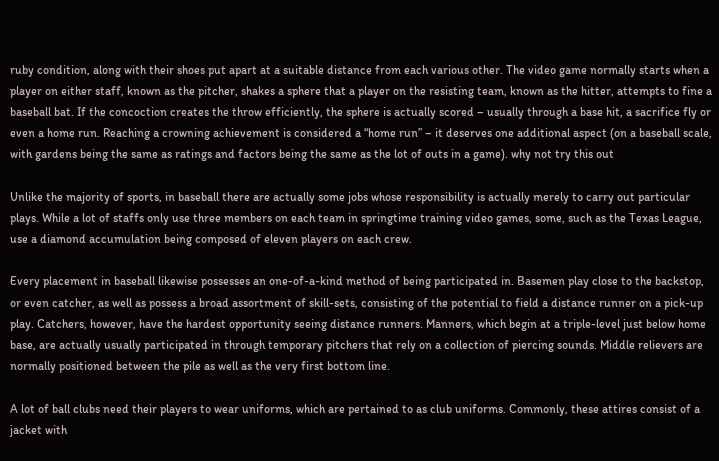ruby condition, along with their shoes put apart at a suitable distance from each various other. The video game normally starts when a player on either staff, known as the pitcher, shakes a sphere that a player on the resisting team, known as the hitter, attempts to fine a baseball bat. If the concoction creates the throw efficiently, the sphere is actually scored – usually through a base hit, a sacrifice fly or even a home run. Reaching a crowning achievement is considered a “home run” – it deserves one additional aspect (on a baseball scale, with gardens being the same as ratings and factors being the same as the lot of outs in a game). why not try this out

Unlike the majority of sports, in baseball there are actually some jobs whose responsibility is actually merely to carry out particular plays. While a lot of staffs only use three members on each team in springtime training video games, some, such as the Texas League, use a diamond accumulation being composed of eleven players on each crew.

Every placement in baseball likewise possesses an one-of-a-kind method of being participated in. Basemen play close to the backstop, or even catcher, as well as possess a broad assortment of skill-sets, consisting of the potential to field a distance runner on a pick-up play. Catchers, however, have the hardest opportunity seeing distance runners. Manners, which begin at a triple-level just below home base, are actually usually participated in through temporary pitchers that rely on a collection of piercing sounds. Middle relievers are normally positioned between the pile as well as the very first bottom line.

A lot of ball clubs need their players to wear uniforms, which are pertained to as club uniforms. Commonly, these attires consist of a jacket with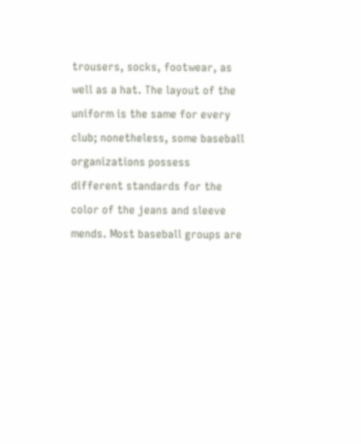trousers, socks, footwear, as well as a hat. The layout of the uniform is the same for every club; nonetheless, some baseball organizations possess different standards for the color of the jeans and sleeve mends. Most baseball groups are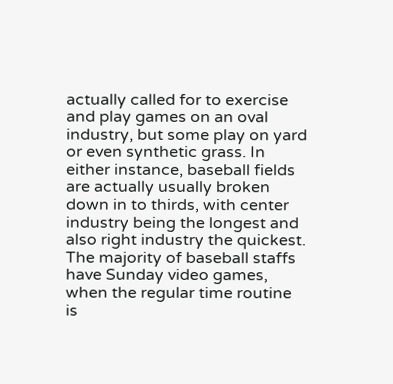actually called for to exercise and play games on an oval industry, but some play on yard or even synthetic grass. In either instance, baseball fields are actually usually broken down in to thirds, with center industry being the longest and also right industry the quickest. The majority of baseball staffs have Sunday video games, when the regular time routine is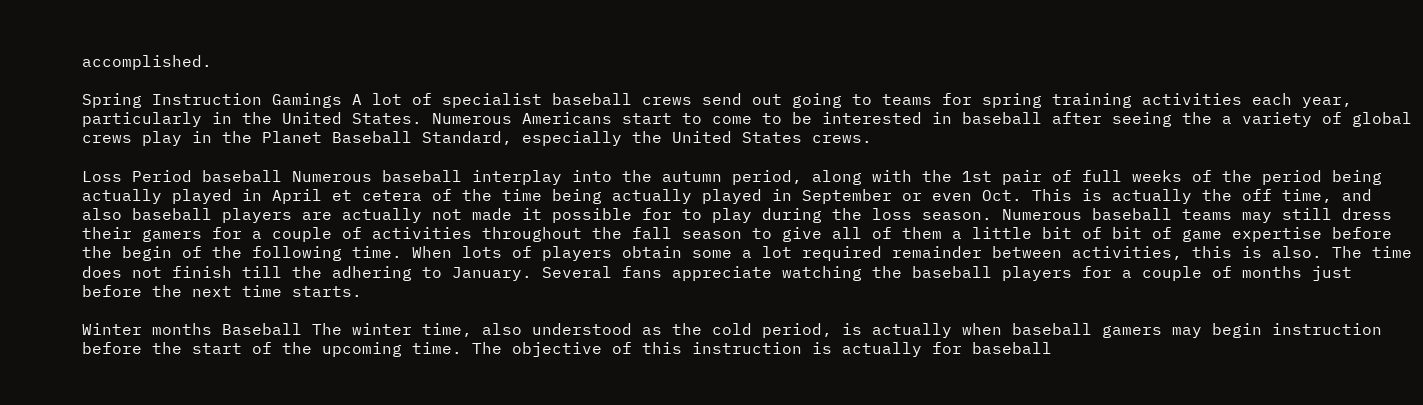accomplished.

Spring Instruction Gamings A lot of specialist baseball crews send out going to teams for spring training activities each year, particularly in the United States. Numerous Americans start to come to be interested in baseball after seeing the a variety of global crews play in the Planet Baseball Standard, especially the United States crews.

Loss Period baseball Numerous baseball interplay into the autumn period, along with the 1st pair of full weeks of the period being actually played in April et cetera of the time being actually played in September or even Oct. This is actually the off time, and also baseball players are actually not made it possible for to play during the loss season. Numerous baseball teams may still dress their gamers for a couple of activities throughout the fall season to give all of them a little bit of bit of game expertise before the begin of the following time. When lots of players obtain some a lot required remainder between activities, this is also. The time does not finish till the adhering to January. Several fans appreciate watching the baseball players for a couple of months just before the next time starts.

Winter months Baseball The winter time, also understood as the cold period, is actually when baseball gamers may begin instruction before the start of the upcoming time. The objective of this instruction is actually for baseball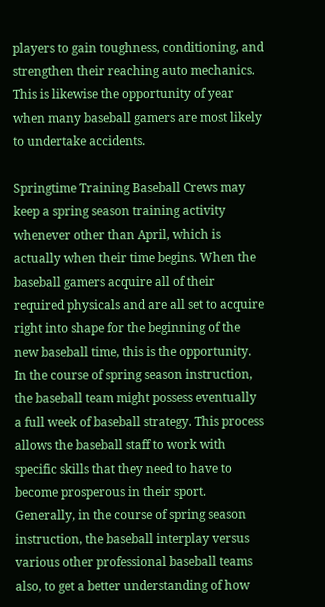players to gain toughness, conditioning, and strengthen their reaching auto mechanics. This is likewise the opportunity of year when many baseball gamers are most likely to undertake accidents.

Springtime Training Baseball Crews may keep a spring season training activity whenever other than April, which is actually when their time begins. When the baseball gamers acquire all of their required physicals and are all set to acquire right into shape for the beginning of the new baseball time, this is the opportunity. In the course of spring season instruction, the baseball team might possess eventually a full week of baseball strategy. This process allows the baseball staff to work with specific skills that they need to have to become prosperous in their sport. Generally, in the course of spring season instruction, the baseball interplay versus various other professional baseball teams also, to get a better understanding of how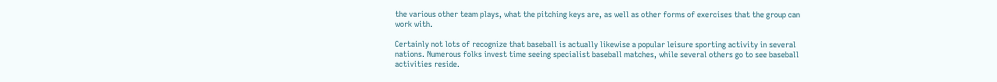the various other team plays, what the pitching keys are, as well as other forms of exercises that the group can work with.

Certainly not lots of recognize that baseball is actually likewise a popular leisure sporting activity in several nations. Numerous folks invest time seeing specialist baseball matches, while several others go to see baseball activities reside.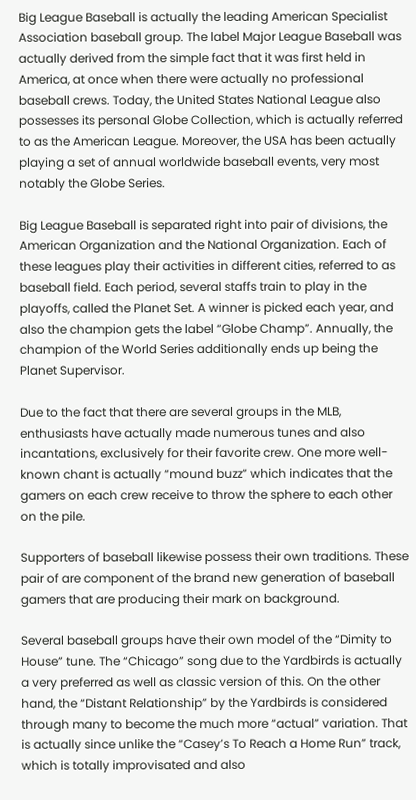Big League Baseball is actually the leading American Specialist Association baseball group. The label Major League Baseball was actually derived from the simple fact that it was first held in America, at once when there were actually no professional baseball crews. Today, the United States National League also possesses its personal Globe Collection, which is actually referred to as the American League. Moreover, the USA has been actually playing a set of annual worldwide baseball events, very most notably the Globe Series.

Big League Baseball is separated right into pair of divisions, the American Organization and the National Organization. Each of these leagues play their activities in different cities, referred to as baseball field. Each period, several staffs train to play in the playoffs, called the Planet Set. A winner is picked each year, and also the champion gets the label “Globe Champ”. Annually, the champion of the World Series additionally ends up being the Planet Supervisor.

Due to the fact that there are several groups in the MLB, enthusiasts have actually made numerous tunes and also incantations, exclusively for their favorite crew. One more well-known chant is actually “mound buzz” which indicates that the gamers on each crew receive to throw the sphere to each other on the pile.

Supporters of baseball likewise possess their own traditions. These pair of are component of the brand new generation of baseball gamers that are producing their mark on background.

Several baseball groups have their own model of the “Dimity to House” tune. The “Chicago” song due to the Yardbirds is actually a very preferred as well as classic version of this. On the other hand, the “Distant Relationship” by the Yardbirds is considered through many to become the much more “actual” variation. That is actually since unlike the “Casey’s To Reach a Home Run” track, which is totally improvisated and also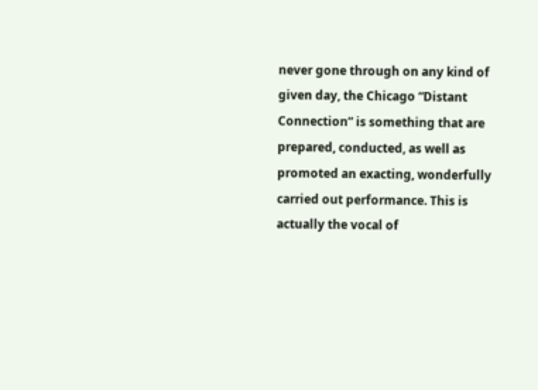never gone through on any kind of given day, the Chicago “Distant Connection” is something that are prepared, conducted, as well as promoted an exacting, wonderfully carried out performance. This is actually the vocal of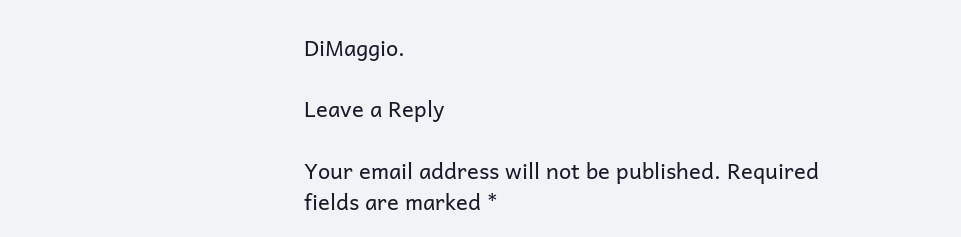DiMaggio.

Leave a Reply

Your email address will not be published. Required fields are marked *